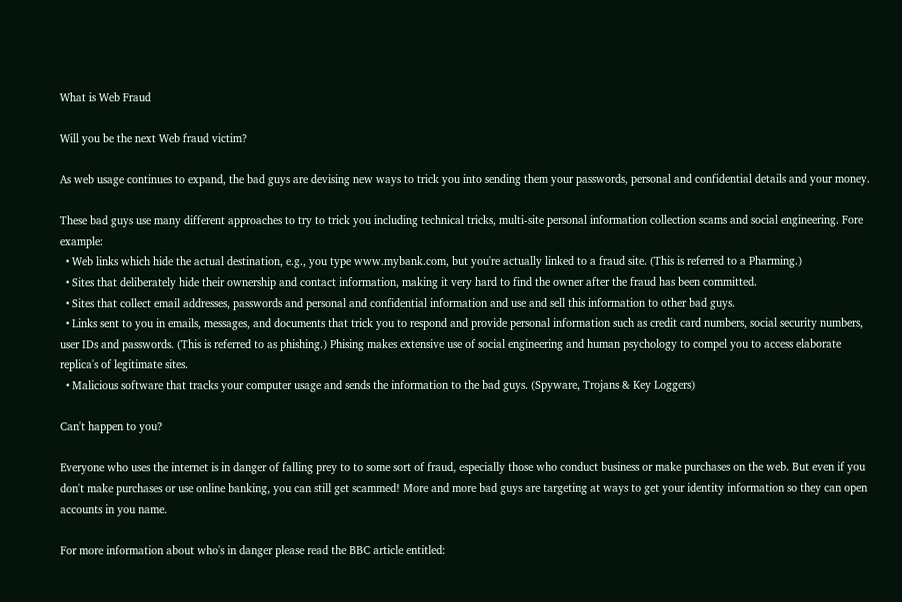What is Web Fraud

Will you be the next Web fraud victim?

As web usage continues to expand, the bad guys are devising new ways to trick you into sending them your passwords, personal and confidential details and your money.

These bad guys use many different approaches to try to trick you including technical tricks, multi-site personal information collection scams and social engineering. Fore example:
  • Web links which hide the actual destination, e.g., you type www.mybank.com, but you're actually linked to a fraud site. (This is referred to a Pharming.)
  • Sites that deliberately hide their ownership and contact information, making it very hard to find the owner after the fraud has been committed.
  • Sites that collect email addresses, passwords and personal and confidential information and use and sell this information to other bad guys.
  • Links sent to you in emails, messages, and documents that trick you to respond and provide personal information such as credit card numbers, social security numbers, user IDs and passwords. (This is referred to as phishing.) Phising makes extensive use of social engineering and human psychology to compel you to access elaborate replica's of legitimate sites.
  • Malicious software that tracks your computer usage and sends the information to the bad guys. (Spyware, Trojans & Key Loggers)

Can't happen to you?

Everyone who uses the internet is in danger of falling prey to to some sort of fraud, especially those who conduct business or make purchases on the web. But even if you don't make purchases or use online banking, you can still get scammed! More and more bad guys are targeting at ways to get your identity information so they can open accounts in you name.

For more information about who's in danger please read the BBC article entitled: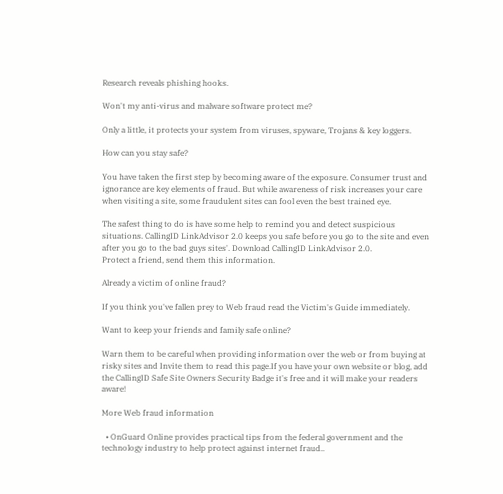Research reveals phishing hooks.

Won't my anti-virus and malware software protect me?

Only a little, it protects your system from viruses, spyware, Trojans & key loggers.

How can you stay safe?

You have taken the first step by becoming aware of the exposure. Consumer trust and ignorance are key elements of fraud. But while awareness of risk increases your care when visiting a site, some fraudulent sites can fool even the best trained eye.

The safest thing to do is have some help to remind you and detect suspicious situations. CallingID LinkAdvisor 2.0 keeps you safe before you go to the site and even after you go to the bad guys sites'. Download CallingID LinkAdvisor 2.0.
Protect a friend, send them this information.

Already a victim of online fraud?

If you think you've fallen prey to Web fraud read the Victim's Guide immediately.

Want to keep your friends and family safe online?

Warn them to be careful when providing information over the web or from buying at risky sites and Invite them to read this page.If you have your own website or blog, add the CallingID Safe Site Owners Security Badge it's free and it will make your readers aware!

More Web fraud information

  • OnGuard Online provides practical tips from the federal government and the technology industry to help protect against internet fraud..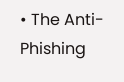• The Anti-Phishing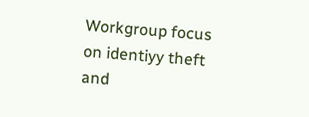Workgroup focus on identiyy theft and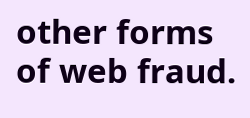other forms of web fraud.